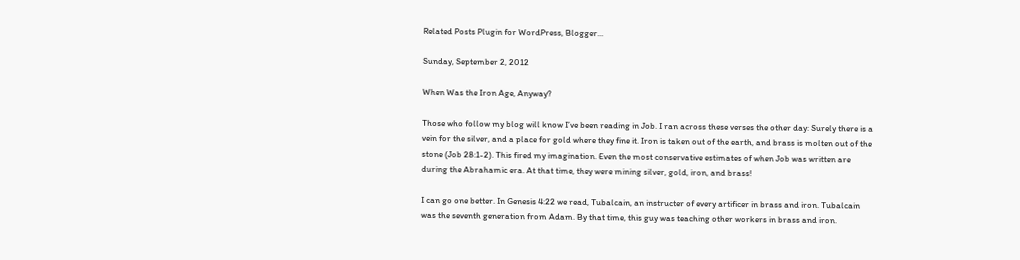Related Posts Plugin for WordPress, Blogger...

Sunday, September 2, 2012

When Was the Iron Age, Anyway?

Those who follow my blog will know I’ve been reading in Job. I ran across these verses the other day: Surely there is a vein for the silver, and a place for gold where they fine it. Iron is taken out of the earth, and brass is molten out of the stone (Job 28:1-2). This fired my imagination. Even the most conservative estimates of when Job was written are during the Abrahamic era. At that time, they were mining silver, gold, iron, and brass!

I can go one better. In Genesis 4:22 we read, Tubalcain, an instructer of every artificer in brass and iron. Tubalcain was the seventh generation from Adam. By that time, this guy was teaching other workers in brass and iron.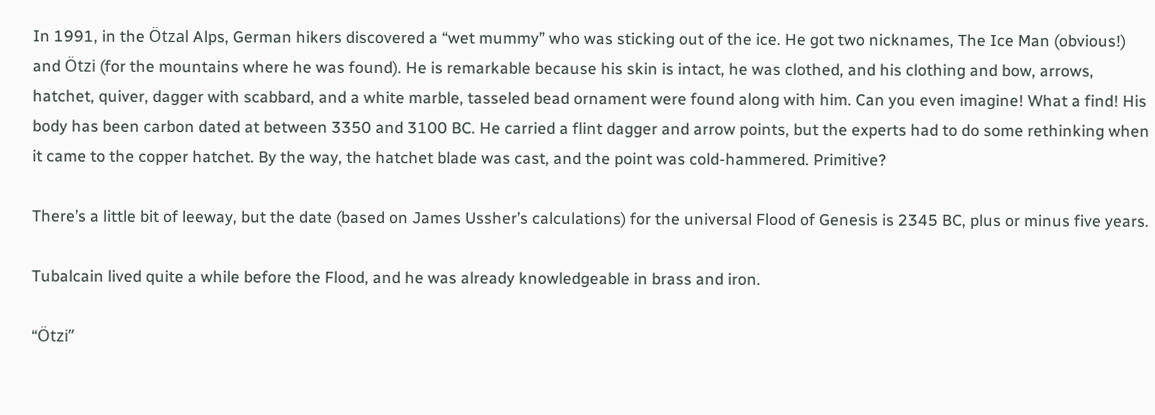In 1991, in the Ötzal Alps, German hikers discovered a “wet mummy” who was sticking out of the ice. He got two nicknames, The Ice Man (obvious!) and Ötzi (for the mountains where he was found). He is remarkable because his skin is intact, he was clothed, and his clothing and bow, arrows, hatchet, quiver, dagger with scabbard, and a white marble, tasseled bead ornament were found along with him. Can you even imagine! What a find! His body has been carbon dated at between 3350 and 3100 BC. He carried a flint dagger and arrow points, but the experts had to do some rethinking when it came to the copper hatchet. By the way, the hatchet blade was cast, and the point was cold-hammered. Primitive?

There’s a little bit of leeway, but the date (based on James Ussher’s calculations) for the universal Flood of Genesis is 2345 BC, plus or minus five years.

Tubalcain lived quite a while before the Flood, and he was already knowledgeable in brass and iron.

“Ötzi”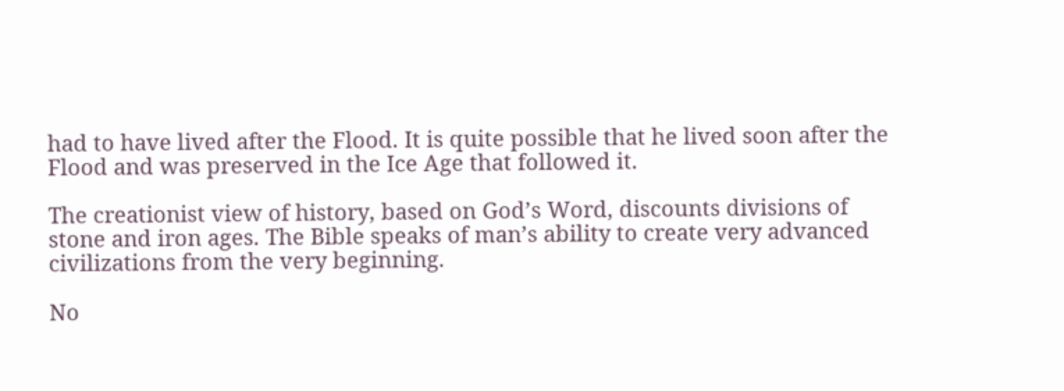had to have lived after the Flood. It is quite possible that he lived soon after the Flood and was preserved in the Ice Age that followed it.

The creationist view of history, based on God’s Word, discounts divisions of stone and iron ages. The Bible speaks of man’s ability to create very advanced civilizations from the very beginning.

No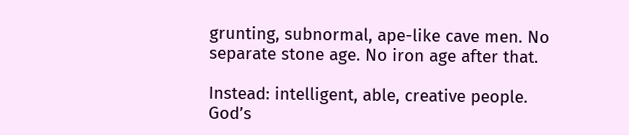grunting, subnormal, ape-like cave men. No separate stone age. No iron age after that.

Instead: intelligent, able, creative people. God’s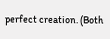perfect creation. (Both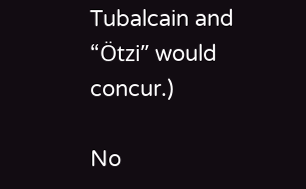Tubalcain and “Ötzi” would concur.)

No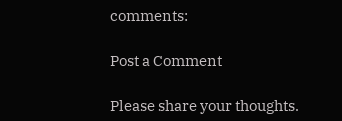comments:

Post a Comment

Please share your thoughts.